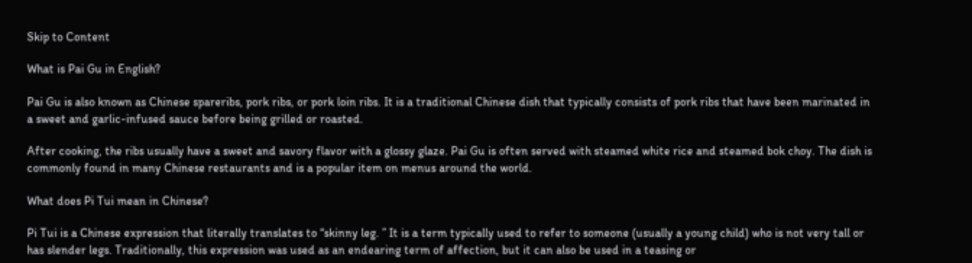Skip to Content

What is Pai Gu in English?

Pai Gu is also known as Chinese spareribs, pork ribs, or pork loin ribs. It is a traditional Chinese dish that typically consists of pork ribs that have been marinated in a sweet and garlic-infused sauce before being grilled or roasted.

After cooking, the ribs usually have a sweet and savory flavor with a glossy glaze. Pai Gu is often served with steamed white rice and steamed bok choy. The dish is commonly found in many Chinese restaurants and is a popular item on menus around the world.

What does Pi Tui mean in Chinese?

Pi Tui is a Chinese expression that literally translates to “skinny leg. ” It is a term typically used to refer to someone (usually a young child) who is not very tall or has slender legs. Traditionally, this expression was used as an endearing term of affection, but it can also be used in a teasing or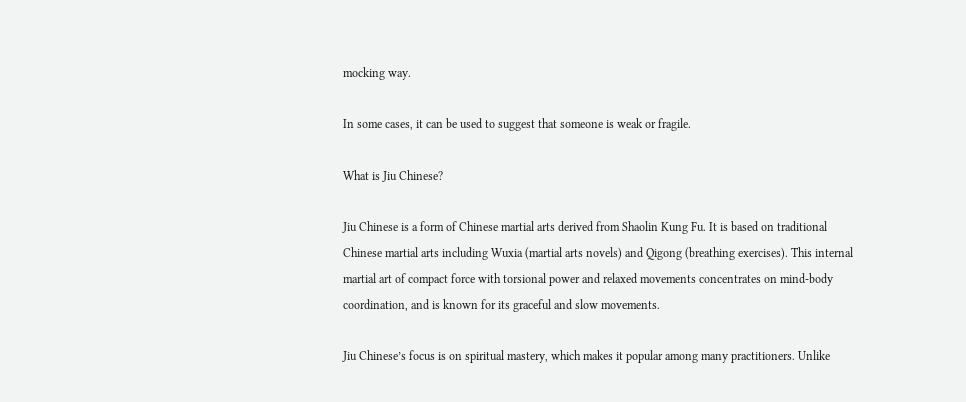mocking way.

In some cases, it can be used to suggest that someone is weak or fragile.

What is Jiu Chinese?

Jiu Chinese is a form of Chinese martial arts derived from Shaolin Kung Fu. It is based on traditional Chinese martial arts including Wuxia (martial arts novels) and Qigong (breathing exercises). This internal martial art of compact force with torsional power and relaxed movements concentrates on mind-body coordination, and is known for its graceful and slow movements.

Jiu Chinese’s focus is on spiritual mastery, which makes it popular among many practitioners. Unlike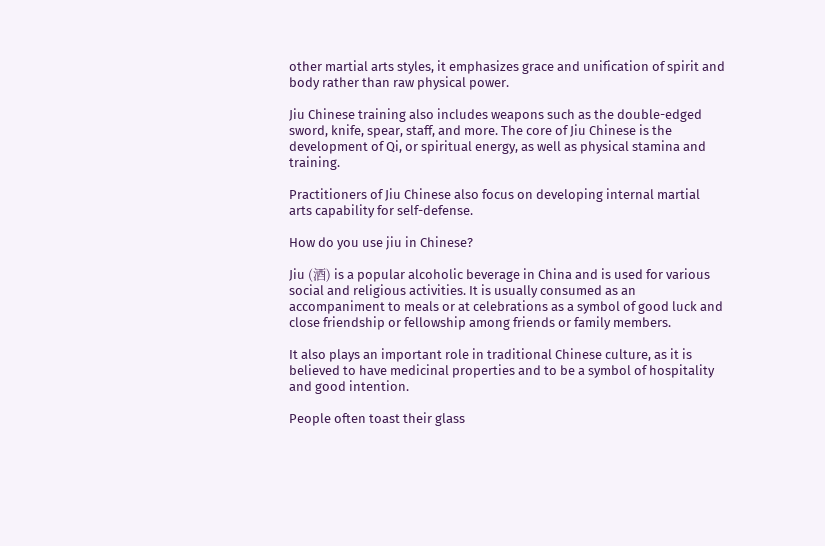other martial arts styles, it emphasizes grace and unification of spirit and body rather than raw physical power.

Jiu Chinese training also includes weapons such as the double-edged sword, knife, spear, staff, and more. The core of Jiu Chinese is the development of Qi, or spiritual energy, as well as physical stamina and training.

Practitioners of Jiu Chinese also focus on developing internal martial arts capability for self-defense.

How do you use jiu in Chinese?

Jiu (酒) is a popular alcoholic beverage in China and is used for various social and religious activities. It is usually consumed as an accompaniment to meals or at celebrations as a symbol of good luck and close friendship or fellowship among friends or family members.

It also plays an important role in traditional Chinese culture, as it is believed to have medicinal properties and to be a symbol of hospitality and good intention.

People often toast their glass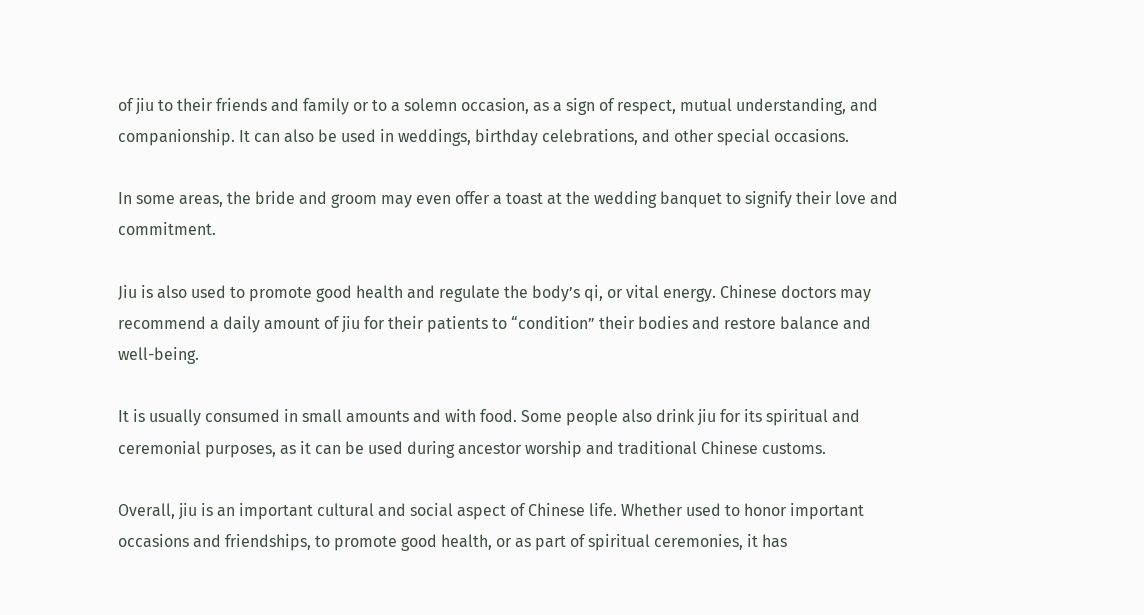of jiu to their friends and family or to a solemn occasion, as a sign of respect, mutual understanding, and companionship. It can also be used in weddings, birthday celebrations, and other special occasions.

In some areas, the bride and groom may even offer a toast at the wedding banquet to signify their love and commitment.

Jiu is also used to promote good health and regulate the body’s qi, or vital energy. Chinese doctors may recommend a daily amount of jiu for their patients to “condition” their bodies and restore balance and well-being.

It is usually consumed in small amounts and with food. Some people also drink jiu for its spiritual and ceremonial purposes, as it can be used during ancestor worship and traditional Chinese customs.

Overall, jiu is an important cultural and social aspect of Chinese life. Whether used to honor important occasions and friendships, to promote good health, or as part of spiritual ceremonies, it has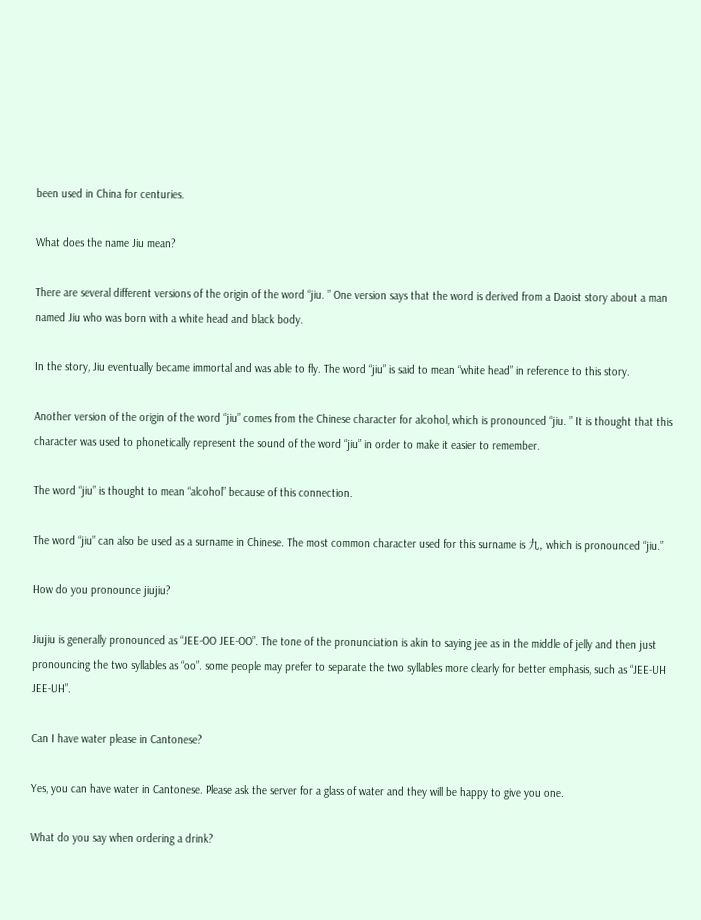been used in China for centuries.

What does the name Jiu mean?

There are several different versions of the origin of the word “jiu. ” One version says that the word is derived from a Daoist story about a man named Jiu who was born with a white head and black body.

In the story, Jiu eventually became immortal and was able to fly. The word “jiu” is said to mean “white head” in reference to this story.

Another version of the origin of the word “jiu” comes from the Chinese character for alcohol, which is pronounced “jiu. ” It is thought that this character was used to phonetically represent the sound of the word “jiu” in order to make it easier to remember.

The word “jiu” is thought to mean “alcohol” because of this connection.

The word “jiu” can also be used as a surname in Chinese. The most common character used for this surname is 九, which is pronounced “jiu.”

How do you pronounce jiujiu?

Jiujiu is generally pronounced as “JEE-OO JEE-OO”. The tone of the pronunciation is akin to saying jee as in the middle of jelly and then just pronouncing the two syllables as “oo”. some people may prefer to separate the two syllables more clearly for better emphasis, such as “JEE-UH JEE-UH”.

Can I have water please in Cantonese?

Yes, you can have water in Cantonese. Please ask the server for a glass of water and they will be happy to give you one.

What do you say when ordering a drink?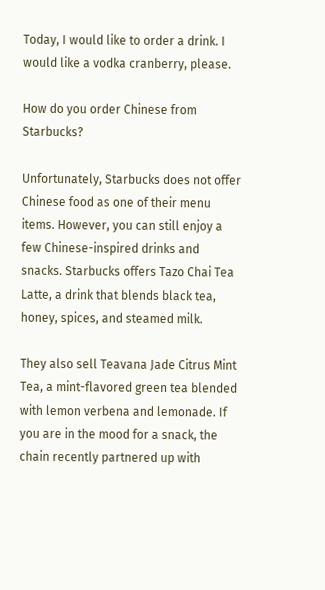Today, I would like to order a drink. I would like a vodka cranberry, please.

How do you order Chinese from Starbucks?

Unfortunately, Starbucks does not offer Chinese food as one of their menu items. However, you can still enjoy a few Chinese-inspired drinks and snacks. Starbucks offers Tazo Chai Tea Latte, a drink that blends black tea, honey, spices, and steamed milk.

They also sell Teavana Jade Citrus Mint Tea, a mint-flavored green tea blended with lemon verbena and lemonade. If you are in the mood for a snack, the chain recently partnered up with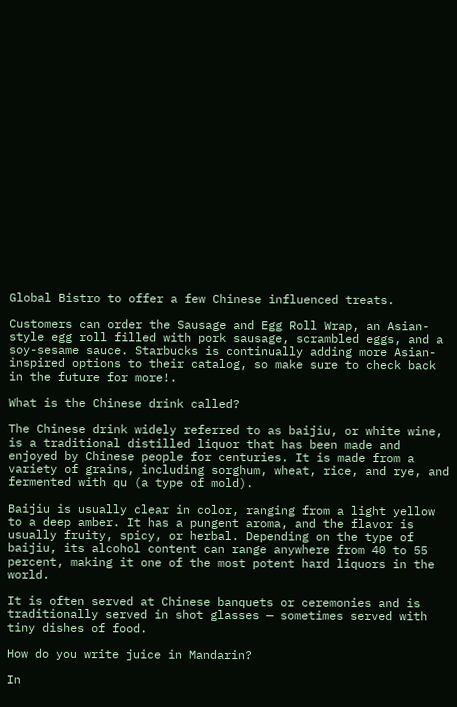Global Bistro to offer a few Chinese influenced treats.

Customers can order the Sausage and Egg Roll Wrap, an Asian-style egg roll filled with pork sausage, scrambled eggs, and a soy-sesame sauce. Starbucks is continually adding more Asian-inspired options to their catalog, so make sure to check back in the future for more!.

What is the Chinese drink called?

The Chinese drink widely referred to as baijiu, or white wine, is a traditional distilled liquor that has been made and enjoyed by Chinese people for centuries. It is made from a variety of grains, including sorghum, wheat, rice, and rye, and fermented with qu (a type of mold).

Baijiu is usually clear in color, ranging from a light yellow to a deep amber. It has a pungent aroma, and the flavor is usually fruity, spicy, or herbal. Depending on the type of baijiu, its alcohol content can range anywhere from 40 to 55 percent, making it one of the most potent hard liquors in the world.

It is often served at Chinese banquets or ceremonies and is traditionally served in shot glasses — sometimes served with tiny dishes of food.

How do you write juice in Mandarin?

In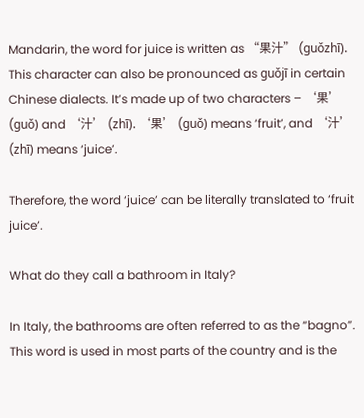Mandarin, the word for juice is written as “果汁” (guǒzhī). This character can also be pronounced as guǒjī in certain Chinese dialects. It’s made up of two characters – ‘果’ (guǒ) and ‘汁’ (zhī). ‘果’ (guǒ) means ‘fruit’, and ‘汁’ (zhī) means ‘juice’.

Therefore, the word ‘juice’ can be literally translated to ‘fruit juice’.

What do they call a bathroom in Italy?

In Italy, the bathrooms are often referred to as the “bagno”. This word is used in most parts of the country and is the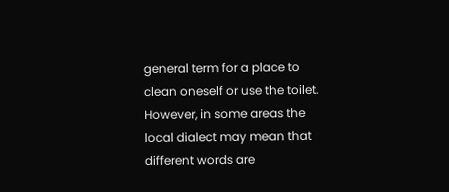general term for a place to clean oneself or use the toilet. However, in some areas the local dialect may mean that different words are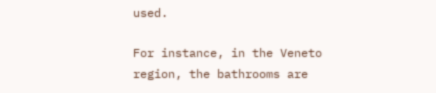used.

For instance, in the Veneto region, the bathrooms are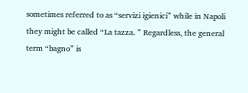sometimes referred to as “servizi igienici” while in Napoli they might be called “La tazza. ” Regardless, the general term “bagno” is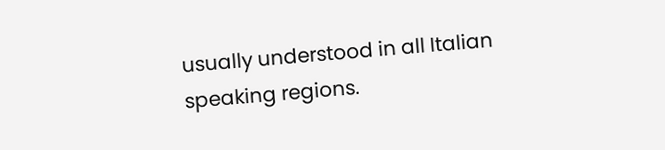usually understood in all Italian speaking regions.